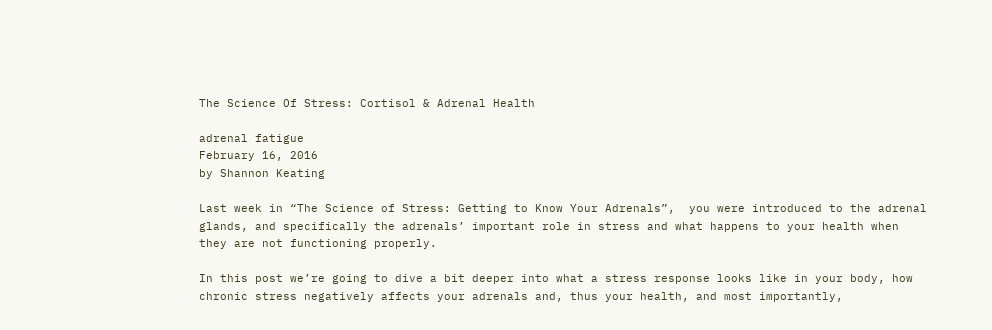The Science Of Stress: Cortisol & Adrenal Health

adrenal fatigue
February 16, 2016
by Shannon Keating

Last week in “The Science of Stress: Getting to Know Your Adrenals”,  you were introduced to the adrenal glands, and specifically the adrenals’ important role in stress and what happens to your health when they are not functioning properly.

In this post we’re going to dive a bit deeper into what a stress response looks like in your body, how chronic stress negatively affects your adrenals and, thus your health, and most importantly,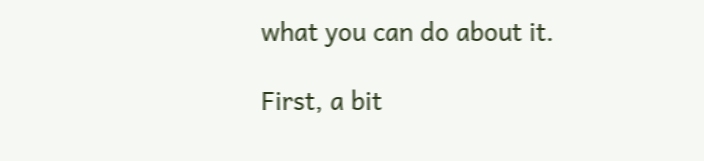what you can do about it.

First, a bit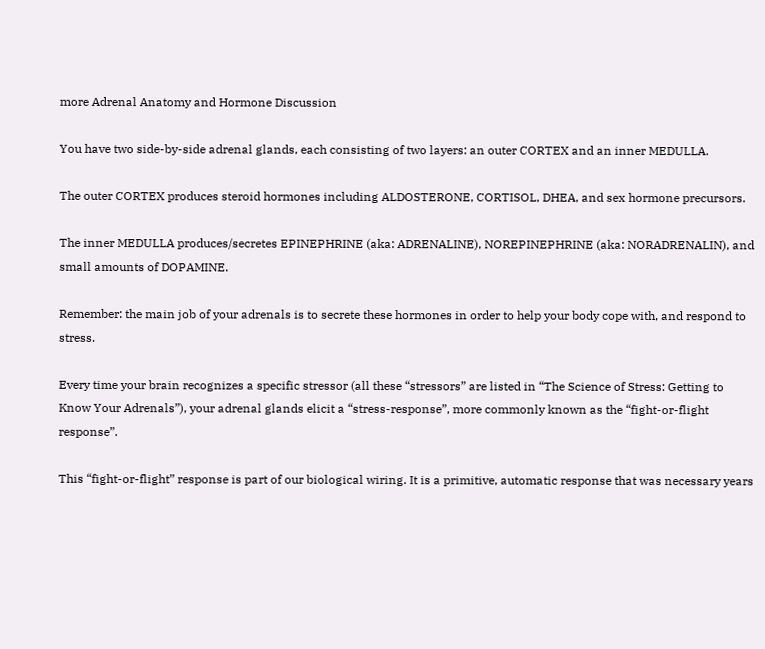more Adrenal Anatomy and Hormone Discussion

You have two side-by-side adrenal glands, each consisting of two layers: an outer CORTEX and an inner MEDULLA.

The outer CORTEX produces steroid hormones including ALDOSTERONE, CORTISOL, DHEA, and sex hormone precursors.

The inner MEDULLA produces/secretes EPINEPHRINE (aka: ADRENALINE), NOREPINEPHRINE (aka: NORADRENALIN), and small amounts of DOPAMINE.

Remember: the main job of your adrenals is to secrete these hormones in order to help your body cope with, and respond to stress.

Every time your brain recognizes a specific stressor (all these “stressors” are listed in “The Science of Stress: Getting to Know Your Adrenals”), your adrenal glands elicit a “stress-response”, more commonly known as the “fight-or-flight response”.

This “fight-or-flight” response is part of our biological wiring. It is a primitive, automatic response that was necessary years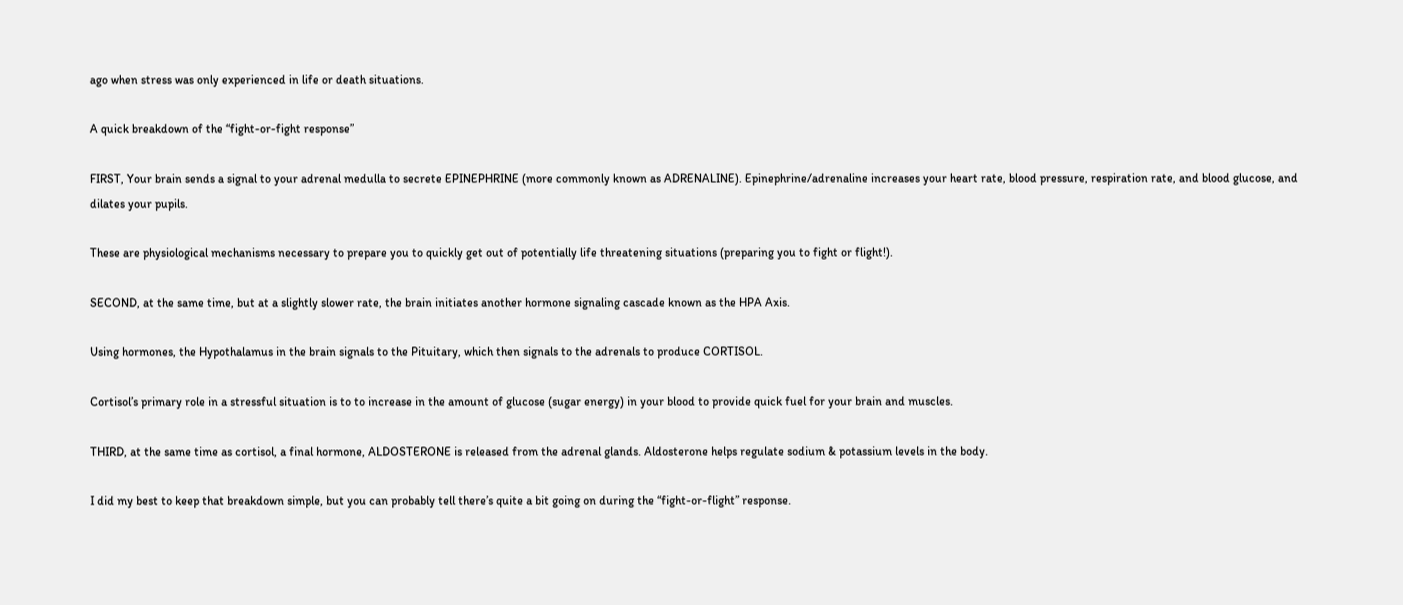ago when stress was only experienced in life or death situations.

A quick breakdown of the “fight-or-fight response”

FIRST, Your brain sends a signal to your adrenal medulla to secrete EPINEPHRINE (more commonly known as ADRENALINE). Epinephrine/adrenaline increases your heart rate, blood pressure, respiration rate, and blood glucose, and dilates your pupils.

These are physiological mechanisms necessary to prepare you to quickly get out of potentially life threatening situations (preparing you to fight or flight!).

SECOND, at the same time, but at a slightly slower rate, the brain initiates another hormone signaling cascade known as the HPA Axis.

Using hormones, the Hypothalamus in the brain signals to the Pituitary, which then signals to the adrenals to produce CORTISOL.

Cortisol’s primary role in a stressful situation is to to increase in the amount of glucose (sugar energy) in your blood to provide quick fuel for your brain and muscles.

THIRD, at the same time as cortisol, a final hormone, ALDOSTERONE is released from the adrenal glands. Aldosterone helps regulate sodium & potassium levels in the body.

I did my best to keep that breakdown simple, but you can probably tell there’s quite a bit going on during the “fight-or-flight” response.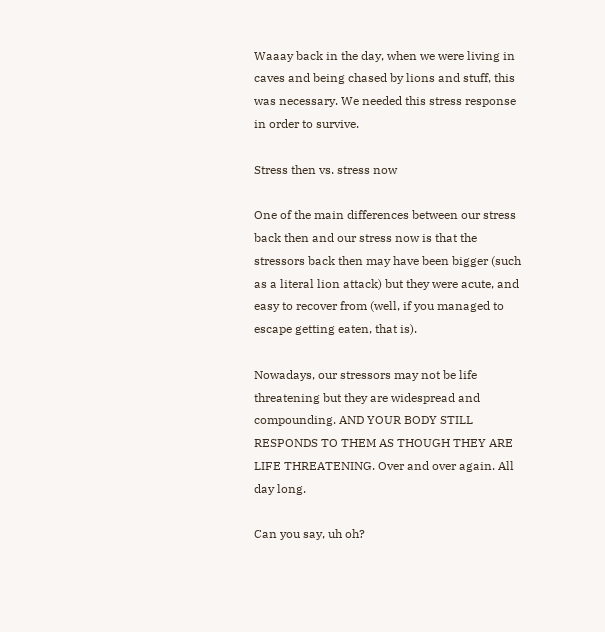Waaay back in the day, when we were living in caves and being chased by lions and stuff, this was necessary. We needed this stress response in order to survive.

Stress then vs. stress now

One of the main differences between our stress back then and our stress now is that the stressors back then may have been bigger (such as a literal lion attack) but they were acute, and easy to recover from (well, if you managed to escape getting eaten, that is).

Nowadays, our stressors may not be life threatening but they are widespread and compounding. AND YOUR BODY STILL RESPONDS TO THEM AS THOUGH THEY ARE LIFE THREATENING. Over and over again. All day long.

Can you say, uh oh?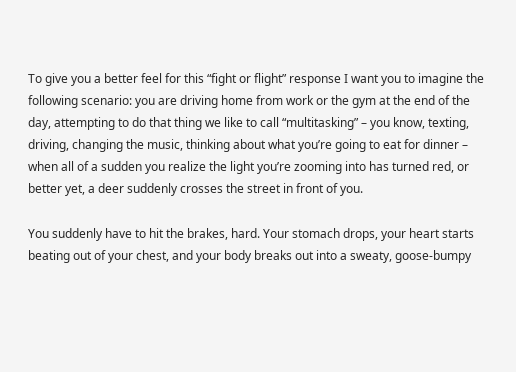To give you a better feel for this “fight or flight” response I want you to imagine the following scenario: you are driving home from work or the gym at the end of the day, attempting to do that thing we like to call “multitasking” – you know, texting, driving, changing the music, thinking about what you’re going to eat for dinner – when all of a sudden you realize the light you’re zooming into has turned red, or better yet, a deer suddenly crosses the street in front of you.

You suddenly have to hit the brakes, hard. Your stomach drops, your heart starts beating out of your chest, and your body breaks out into a sweaty, goose-bumpy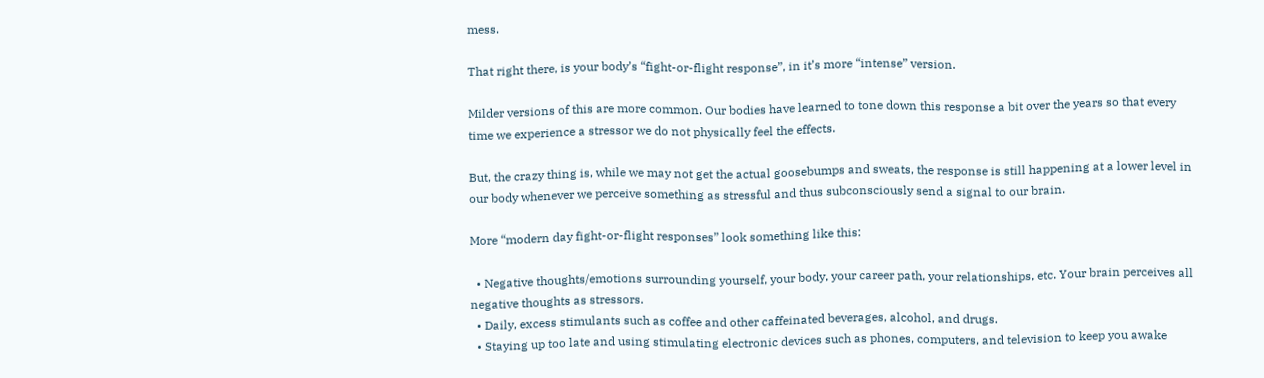mess.

That right there, is your body’s “fight-or-flight response”, in it’s more “intense” version.

Milder versions of this are more common. Our bodies have learned to tone down this response a bit over the years so that every time we experience a stressor we do not physically feel the effects.

But, the crazy thing is, while we may not get the actual goosebumps and sweats, the response is still happening at a lower level in our body whenever we perceive something as stressful and thus subconsciously send a signal to our brain.

More “modern day fight-or-flight responses” look something like this:

  • Negative thoughts/emotions surrounding yourself, your body, your career path, your relationships, etc. Your brain perceives all negative thoughts as stressors.
  • Daily, excess stimulants such as coffee and other caffeinated beverages, alcohol, and drugs.
  • Staying up too late and using stimulating electronic devices such as phones, computers, and television to keep you awake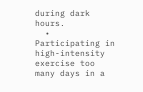during dark hours.
  • Participating in high-intensity exercise too many days in a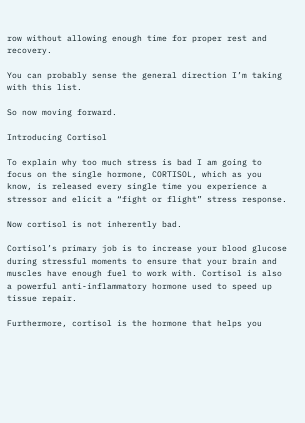row without allowing enough time for proper rest and recovery.

You can probably sense the general direction I’m taking with this list.

So now moving forward.

Introducing Cortisol

To explain why too much stress is bad I am going to focus on the single hormone, CORTISOL, which as you know, is released every single time you experience a stressor and elicit a “fight or flight” stress response.

Now cortisol is not inherently bad.

Cortisol’s primary job is to increase your blood glucose during stressful moments to ensure that your brain and muscles have enough fuel to work with. Cortisol is also a powerful anti-inflammatory hormone used to speed up tissue repair.

Furthermore, cortisol is the hormone that helps you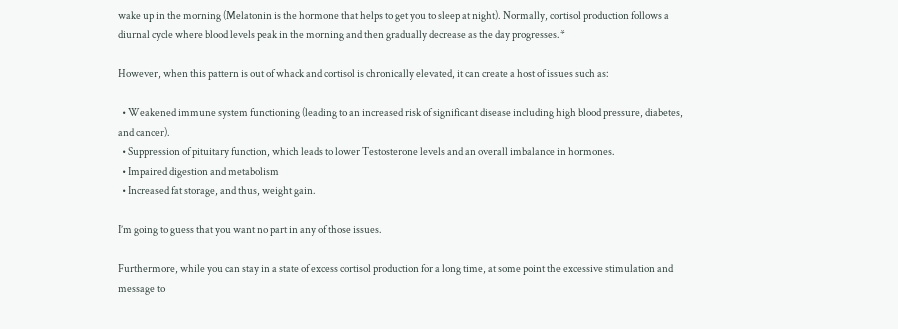wake up in the morning (Melatonin is the hormone that helps to get you to sleep at night). Normally, cortisol production follows a diurnal cycle where blood levels peak in the morning and then gradually decrease as the day progresses.*

However, when this pattern is out of whack and cortisol is chronically elevated, it can create a host of issues such as:

  • Weakened immune system functioning (leading to an increased risk of significant disease including high blood pressure, diabetes, and cancer).
  • Suppression of pituitary function, which leads to lower Testosterone levels and an overall imbalance in hormones.
  • Impaired digestion and metabolism
  • Increased fat storage, and thus, weight gain.

I’m going to guess that you want no part in any of those issues.

Furthermore, while you can stay in a state of excess cortisol production for a long time, at some point the excessive stimulation and message to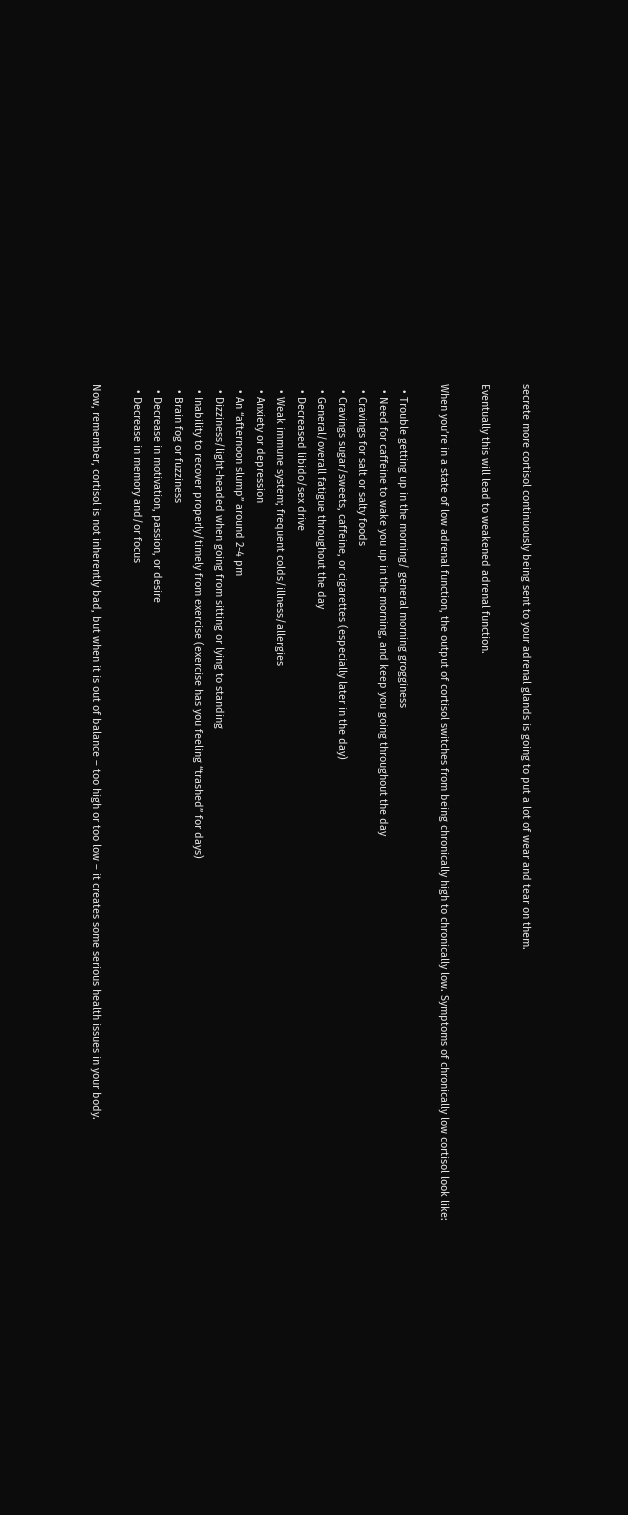secrete more cortisol continuously being sent to your adrenal glands is going to put a lot of wear and tear on them.

Eventually this will lead to weakened adrenal function.

When you’re in a state of low adrenal function, the output of cortisol switches from being chronically high to chronically low. Symptoms of chronically low cortisol look like:

  • Trouble getting up in the morning/ general morning grogginess
  • Need for caffeine to wake you up in the morning, and keep you going throughout the day
  • Cravings for salt or salty foods
  • Cravings sugar/sweets, caffeine, or cigarettes (especially later in the day)
  • General/overall fatigue throughout the day
  • Decreased libido/sex drive
  • Weak immune system; frequent colds/illness/allergies
  • Anxiety or depression
  • An “afternoon slump” around 2-4 pm
  • Dizziness/light-headed when going from sitting or lying to standing
  • Inability to recover properly/timely from exercise (exercise has you feeling “trashed” for days)
  • Brain fog or fuzziness
  • Decrease in motivation, passion, or desire
  • Decrease in memory and/or focus

Now, remember, cortisol is not inherently bad, but when it is out of balance – too high or too low – it creates some serious health issues in your body.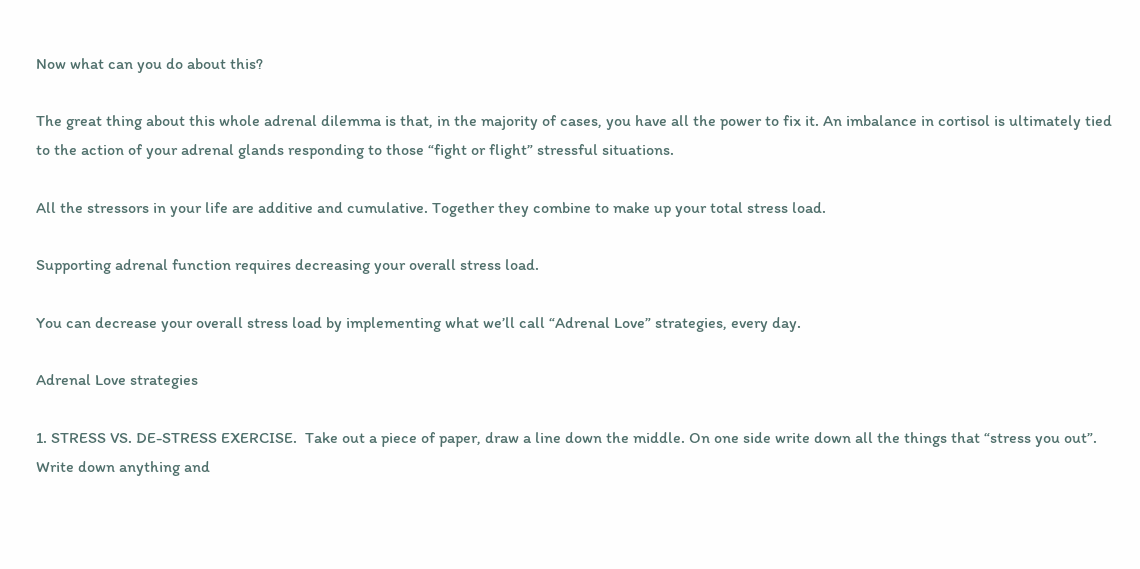Now what can you do about this?

The great thing about this whole adrenal dilemma is that, in the majority of cases, you have all the power to fix it. An imbalance in cortisol is ultimately tied to the action of your adrenal glands responding to those “fight or flight” stressful situations.

All the stressors in your life are additive and cumulative. Together they combine to make up your total stress load.

Supporting adrenal function requires decreasing your overall stress load.

You can decrease your overall stress load by implementing what we’ll call “Adrenal Love” strategies, every day.

Adrenal Love strategies

1. STRESS VS. DE-STRESS EXERCISE.  Take out a piece of paper, draw a line down the middle. On one side write down all the things that “stress you out”. Write down anything and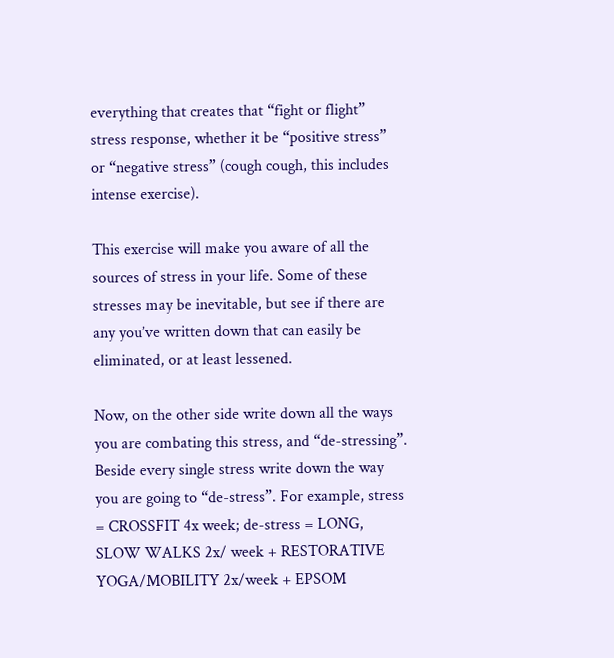everything that creates that “fight or flight” stress response, whether it be “positive stress” or “negative stress” (cough cough, this includes intense exercise).

This exercise will make you aware of all the sources of stress in your life. Some of these stresses may be inevitable, but see if there are any you’ve written down that can easily be eliminated, or at least lessened.

Now, on the other side write down all the ways you are combating this stress, and “de-stressing”. Beside every single stress write down the way you are going to “de-stress”. For example, stress = CROSSFIT 4x week; de-stress = LONG, SLOW WALKS 2x/ week + RESTORATIVE YOGA/MOBILITY 2x/week + EPSOM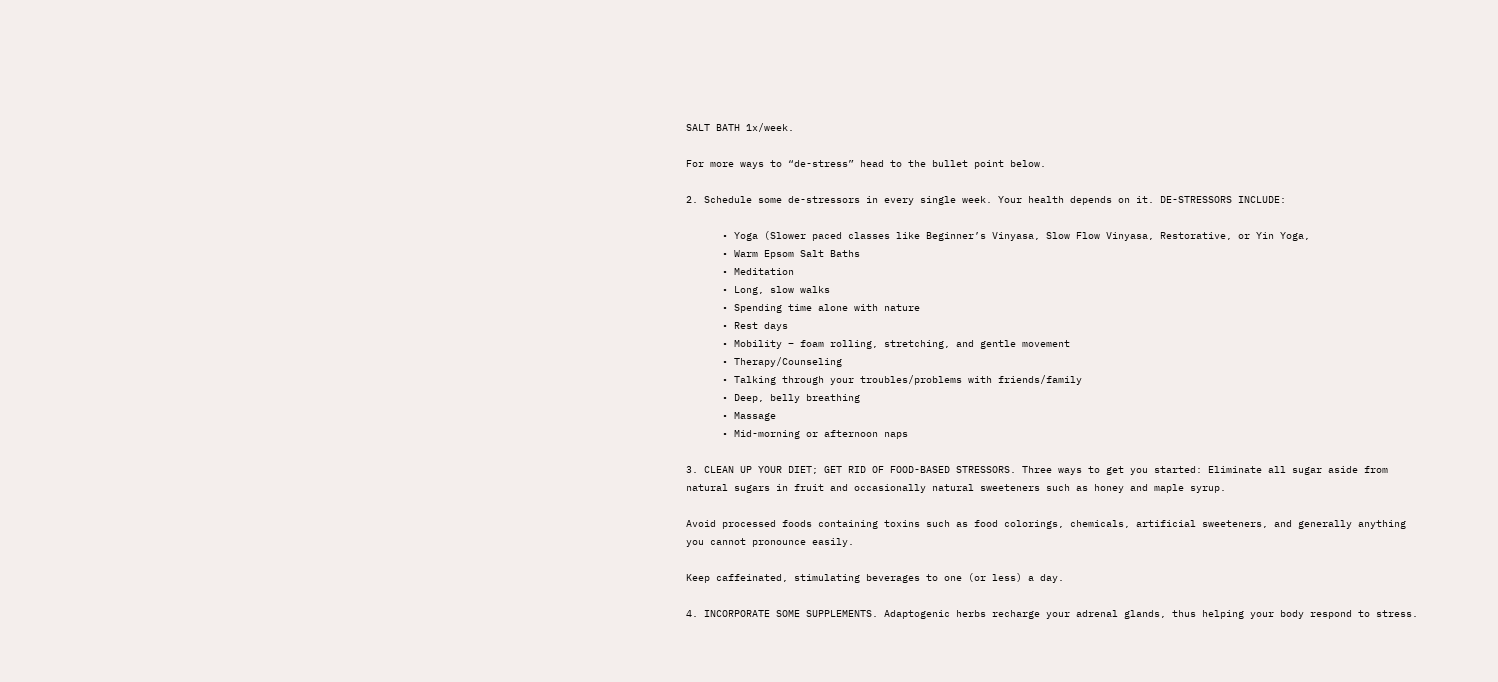SALT BATH 1x/week.

For more ways to “de-stress” head to the bullet point below.

2. Schedule some de-stressors in every single week. Your health depends on it. DE-STRESSORS INCLUDE:

      • Yoga (Slower paced classes like Beginner’s Vinyasa, Slow Flow Vinyasa, Restorative, or Yin Yoga,
      • Warm Epsom Salt Baths
      • Meditation
      • Long, slow walks
      • Spending time alone with nature
      • Rest days
      • Mobility – foam rolling, stretching, and gentle movement
      • Therapy/Counseling
      • Talking through your troubles/problems with friends/family
      • Deep, belly breathing
      • Massage
      • Mid-morning or afternoon naps

3. CLEAN UP YOUR DIET; GET RID OF FOOD-BASED STRESSORS. Three ways to get you started: Eliminate all sugar aside from natural sugars in fruit and occasionally natural sweeteners such as honey and maple syrup.

Avoid processed foods containing toxins such as food colorings, chemicals, artificial sweeteners, and generally anything you cannot pronounce easily.

Keep caffeinated, stimulating beverages to one (or less) a day.

4. INCORPORATE SOME SUPPLEMENTS. Adaptogenic herbs recharge your adrenal glands, thus helping your body respond to stress.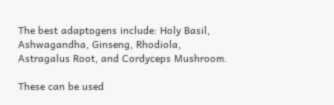The best adaptogens include: Holy Basil, Ashwagandha, Ginseng, Rhodiola, Astragalus Root, and Cordyceps Mushroom.

These can be used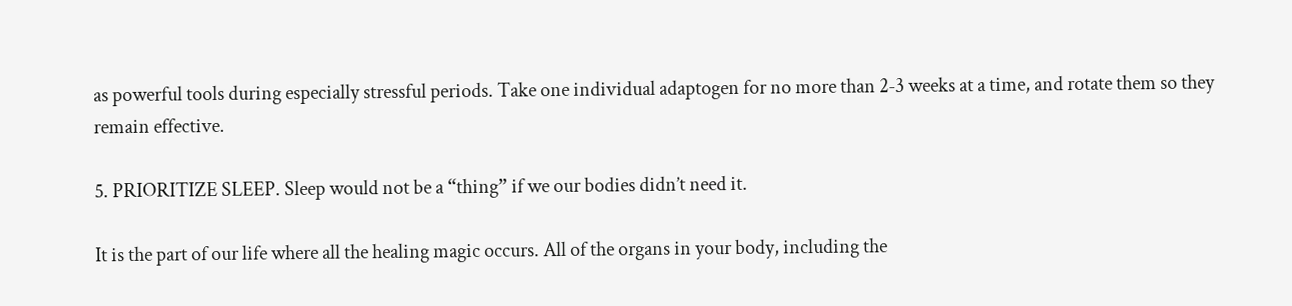as powerful tools during especially stressful periods. Take one individual adaptogen for no more than 2-3 weeks at a time, and rotate them so they remain effective.

5. PRIORITIZE SLEEP. Sleep would not be a “thing” if we our bodies didn’t need it.

It is the part of our life where all the healing magic occurs. All of the organs in your body, including the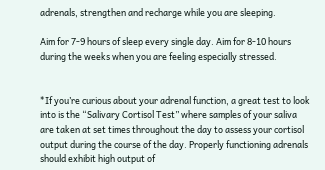adrenals, strengthen and recharge while you are sleeping.

Aim for 7-9 hours of sleep every single day. Aim for 8-10 hours during the weeks when you are feeling especially stressed.


*If you’re curious about your adrenal function, a great test to look into is the “Salivary Cortisol Test” where samples of your saliva are taken at set times throughout the day to assess your cortisol output during the course of the day. Properly functioning adrenals should exhibit high output of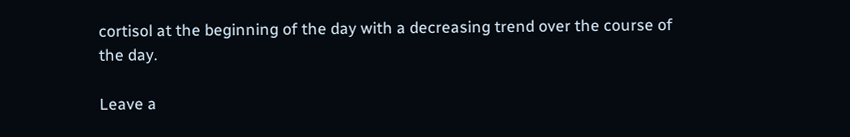cortisol at the beginning of the day with a decreasing trend over the course of the day.

Leave a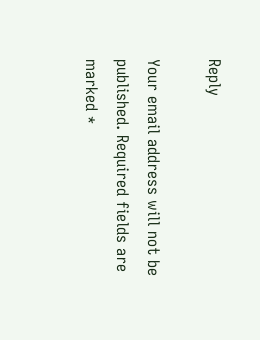Reply

Your email address will not be published. Required fields are marked *